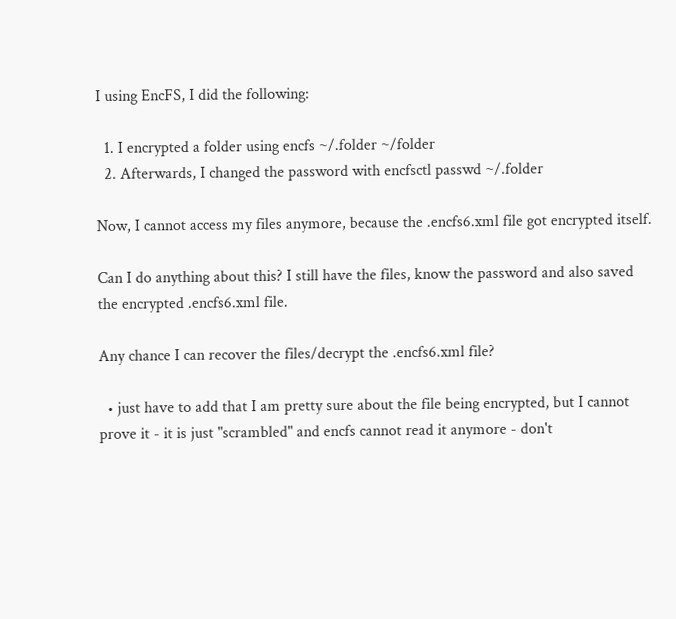I using EncFS, I did the following:

  1. I encrypted a folder using encfs ~/.folder ~/folder
  2. Afterwards, I changed the password with encfsctl passwd ~/.folder

Now, I cannot access my files anymore, because the .encfs6.xml file got encrypted itself.

Can I do anything about this? I still have the files, know the password and also saved the encrypted .encfs6.xml file.

Any chance I can recover the files/decrypt the .encfs6.xml file?

  • just have to add that I am pretty sure about the file being encrypted, but I cannot prove it - it is just "scrambled" and encfs cannot read it anymore - don't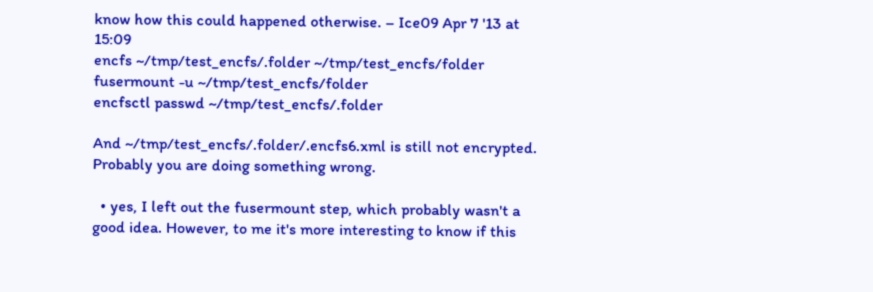know how this could happened otherwise. – Ice09 Apr 7 '13 at 15:09
encfs ~/tmp/test_encfs/.folder ~/tmp/test_encfs/folder
fusermount -u ~/tmp/test_encfs/folder
encfsctl passwd ~/tmp/test_encfs/.folder

And ~/tmp/test_encfs/.folder/.encfs6.xml is still not encrypted. Probably you are doing something wrong.

  • yes, I left out the fusermount step, which probably wasn't a good idea. However, to me it's more interesting to know if this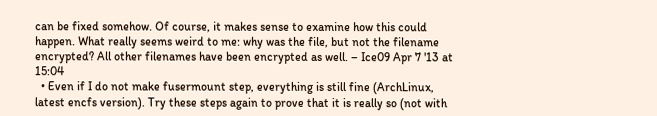can be fixed somehow. Of course, it makes sense to examine how this could happen. What really seems weird to me: why was the file, but not the filename encrypted? All other filenames have been encrypted as well. – Ice09 Apr 7 '13 at 15:04
  • Even if I do not make fusermount step, everything is still fine (ArchLinux, latest encfs version). Try these steps again to prove that it is really so (not with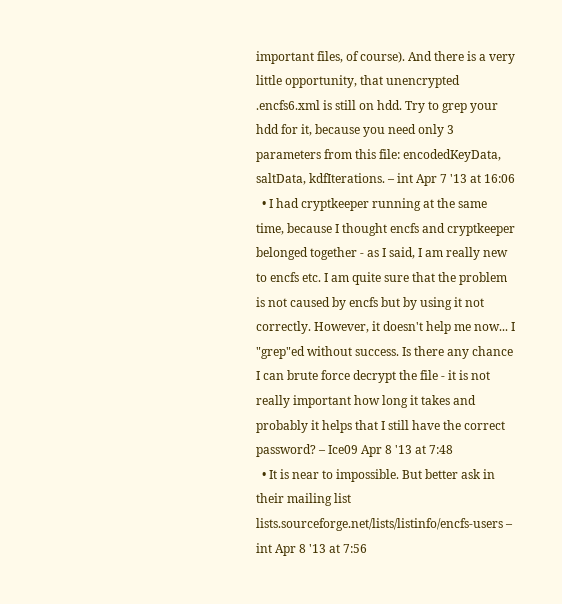important files, of course). And there is a very little opportunity, that unencrypted .encfs6.xml is still on hdd. Try to grep your hdd for it, because you need only 3 parameters from this file: encodedKeyData, saltData, kdfIterations. – int Apr 7 '13 at 16:06
  • I had cryptkeeper running at the same time, because I thought encfs and cryptkeeper belonged together - as I said, I am really new to encfs etc. I am quite sure that the problem is not caused by encfs but by using it not correctly. However, it doesn't help me now... I "grep"ed without success. Is there any chance I can brute force decrypt the file - it is not really important how long it takes and probably it helps that I still have the correct password? – Ice09 Apr 8 '13 at 7:48
  • It is near to impossible. But better ask in their mailing list lists.sourceforge.net/lists/listinfo/encfs-users – int Apr 8 '13 at 7:56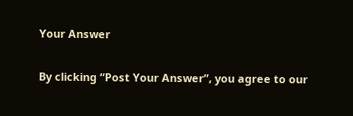Your Answer

By clicking “Post Your Answer”, you agree to our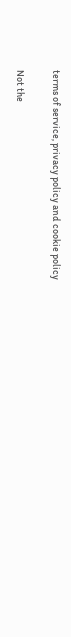terms of service, privacy policy and cookie policy

Not the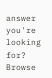answer you're looking for? Browse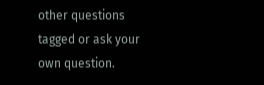other questions tagged or ask your own question.